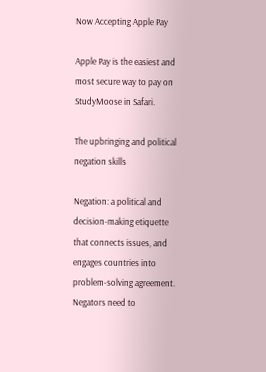Now Accepting Apple Pay

Apple Pay is the easiest and most secure way to pay on StudyMoose in Safari.

The upbringing and political negation skills

Negation: a political and decision-making etiquette that connects issues, and engages countries into problem-solving agreement. Negators need to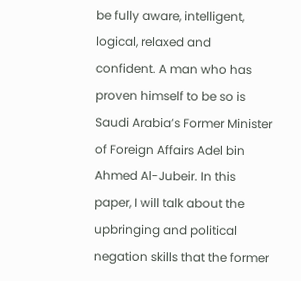be fully aware, intelligent, logical, relaxed and confident. A man who has proven himself to be so is Saudi Arabia’s Former Minister of Foreign Affairs Adel bin Ahmed Al-Jubeir. In this paper, I will talk about the upbringing and political negation skills that the former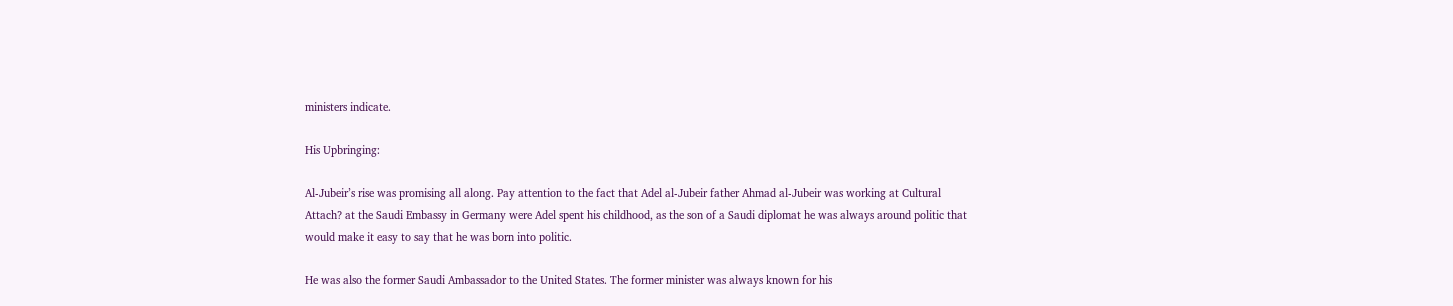ministers indicate.

His Upbringing:

Al-Jubeir’s rise was promising all along. Pay attention to the fact that Adel al-Jubeir father Ahmad al-Jubeir was working at Cultural Attach? at the Saudi Embassy in Germany were Adel spent his childhood, as the son of a Saudi diplomat he was always around politic that would make it easy to say that he was born into politic.

He was also the former Saudi Ambassador to the United States. The former minister was always known for his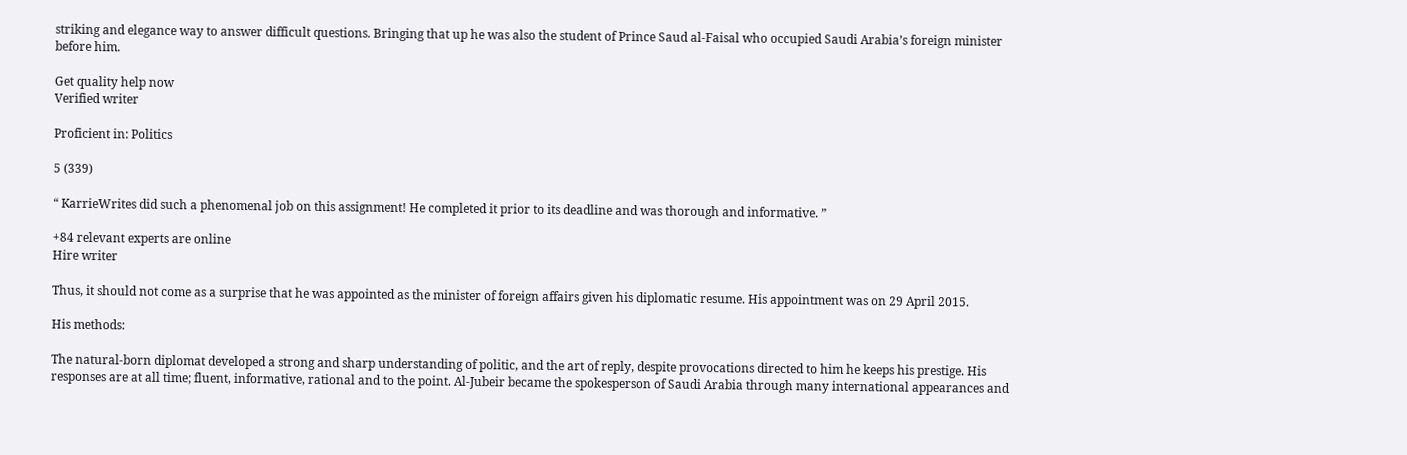striking and elegance way to answer difficult questions. Bringing that up he was also the student of Prince Saud al-Faisal who occupied Saudi Arabia’s foreign minister before him.

Get quality help now
Verified writer

Proficient in: Politics

5 (339)

“ KarrieWrites did such a phenomenal job on this assignment! He completed it prior to its deadline and was thorough and informative. ”

+84 relevant experts are online
Hire writer

Thus, it should not come as a surprise that he was appointed as the minister of foreign affairs given his diplomatic resume. His appointment was on 29 April 2015.

His methods:

The natural-born diplomat developed a strong and sharp understanding of politic, and the art of reply, despite provocations directed to him he keeps his prestige. His responses are at all time; fluent, informative, rational and to the point. Al-Jubeir became the spokesperson of Saudi Arabia through many international appearances and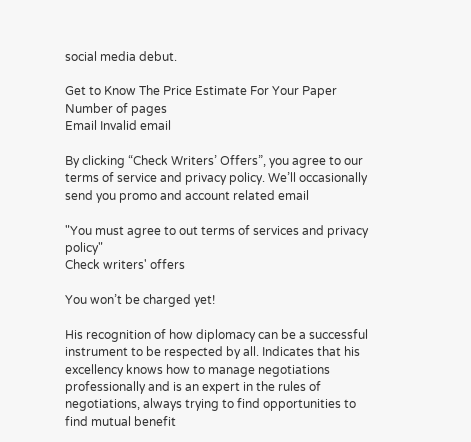social media debut.

Get to Know The Price Estimate For Your Paper
Number of pages
Email Invalid email

By clicking “Check Writers’ Offers”, you agree to our terms of service and privacy policy. We’ll occasionally send you promo and account related email

"You must agree to out terms of services and privacy policy"
Check writers' offers

You won’t be charged yet!

His recognition of how diplomacy can be a successful instrument to be respected by all. Indicates that his excellency knows how to manage negotiations professionally and is an expert in the rules of negotiations, always trying to find opportunities to find mutual benefit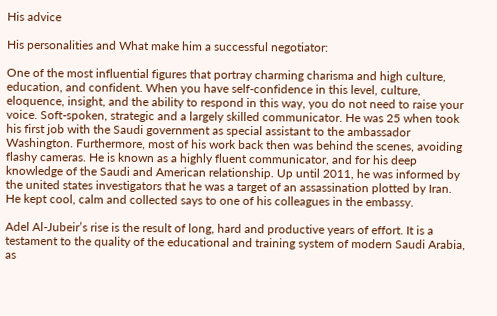His advice

His personalities and What make him a successful negotiator:

One of the most influential figures that portray charming charisma and high culture, education, and confident. When you have self-confidence in this level, culture, eloquence, insight, and the ability to respond in this way, you do not need to raise your voice. Soft-spoken, strategic and a largely skilled communicator. He was 25 when took his first job with the Saudi government as special assistant to the ambassador Washington. Furthermore, most of his work back then was behind the scenes, avoiding flashy cameras. He is known as a highly fluent communicator, and for his deep knowledge of the Saudi and American relationship. Up until 2011, he was informed by the united states investigators that he was a target of an assassination plotted by Iran. He kept cool, calm and collected says to one of his colleagues in the embassy.

Adel Al-Jubeir’s rise is the result of long, hard and productive years of effort. It is a testament to the quality of the educational and training system of modern Saudi Arabia, as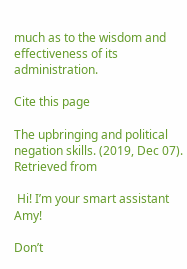much as to the wisdom and effectiveness of its administration.

Cite this page

The upbringing and political negation skills. (2019, Dec 07). Retrieved from

 Hi! I’m your smart assistant Amy!

Don’t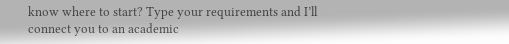know where to start? Type your requirements and I’ll connect you to an academic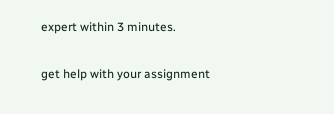expert within 3 minutes.

get help with your assignment